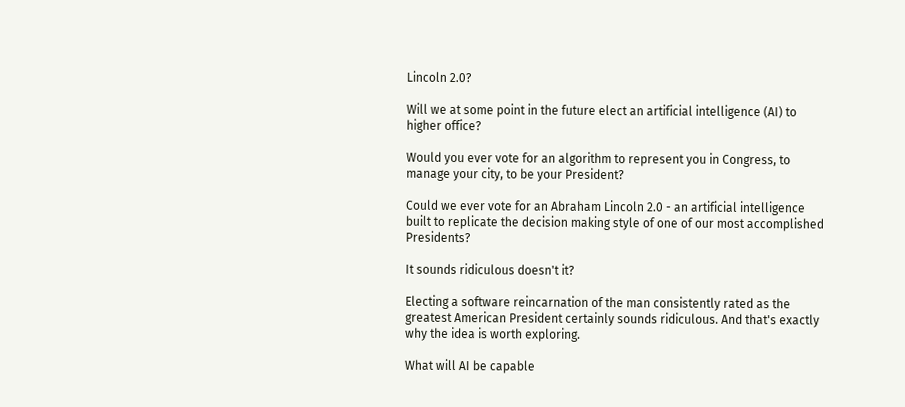Lincoln 2.0?

Will we at some point in the future elect an artificial intelligence (AI) to higher office?

Would you ever vote for an algorithm to represent you in Congress, to manage your city, to be your President?

Could we ever vote for an Abraham Lincoln 2.0 - an artificial intelligence built to replicate the decision making style of one of our most accomplished Presidents?

It sounds ridiculous doesn't it?

Electing a software reincarnation of the man consistently rated as the greatest American President certainly sounds ridiculous. And that's exactly why the idea is worth exploring.

What will AI be capable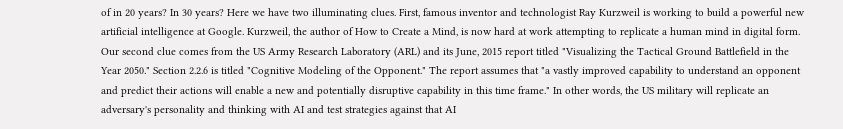of in 20 years? In 30 years? Here we have two illuminating clues. First, famous inventor and technologist Ray Kurzweil is working to build a powerful new artificial intelligence at Google. Kurzweil, the author of How to Create a Mind, is now hard at work attempting to replicate a human mind in digital form. Our second clue comes from the US Army Research Laboratory (ARL) and its June, 2015 report titled "Visualizing the Tactical Ground Battlefield in the Year 2050." Section 2.2.6 is titled "Cognitive Modeling of the Opponent." The report assumes that "a vastly improved capability to understand an opponent and predict their actions will enable a new and potentially disruptive capability in this time frame." In other words, the US military will replicate an adversary's personality and thinking with AI and test strategies against that AI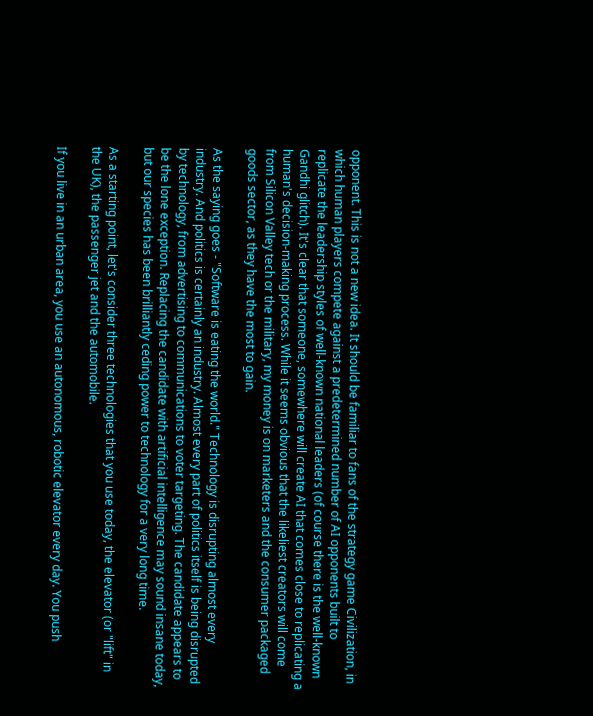opponent. This is not a new idea. It should be familiar to fans of the strategy game Civilization, in which human players compete against a predetermined number of AI opponents built to replicate the leadership styles of well-known national leaders (of course there is the well-known Gandhi glitch). It's clear that someone, somewhere will create AI that comes close to replicating a human's decision-making process. While it seems obvious that the likeliest creators will come from Silicon Valley tech or the military, my money is on marketers and the consumer packaged goods sector, as they have the most to gain.

As the saying goes - "Software is eating the world." Technology is disrupting almost every industry. And politics is certainly an industry. Almost every part of politics itself is being disrupted by technology, from advertising to communications to voter targeting. The candidate appears to be the lone exception. Replacing the candidate with artificial intelligence may sound insane today, but our species has been brilliantly ceding power to technology for a very long time.

As a starting point, let's consider three technologies that you use today, the elevator (or "lift" in the UK), the passenger jet and the automobile.

If you live in an urban area, you use an autonomous, robotic elevator every day. You push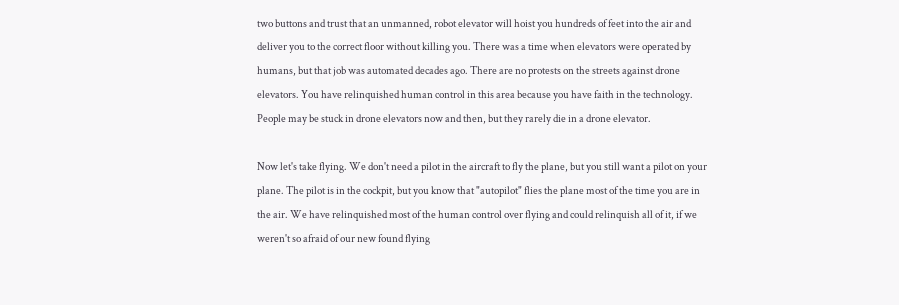two buttons and trust that an unmanned, robot elevator will hoist you hundreds of feet into the air and deliver you to the correct floor without killing you. There was a time when elevators were operated by humans, but that job was automated decades ago. There are no protests on the streets against drone elevators. You have relinquished human control in this area because you have faith in the technology. People may be stuck in drone elevators now and then, but they rarely die in a drone elevator.

Now let's take flying. We don't need a pilot in the aircraft to fly the plane, but you still want a pilot on your plane. The pilot is in the cockpit, but you know that "autopilot" flies the plane most of the time you are in the air. We have relinquished most of the human control over flying and could relinquish all of it, if we weren't so afraid of our new found flying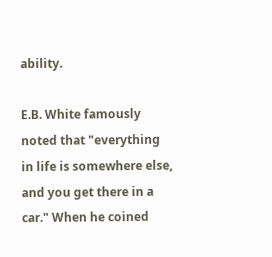ability.

E.B. White famously noted that "everything in life is somewhere else, and you get there in a car." When he coined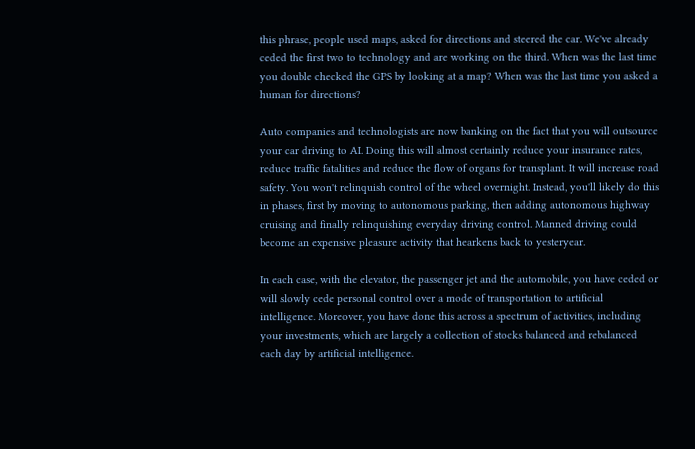this phrase, people used maps, asked for directions and steered the car. We've already ceded the first two to technology and are working on the third. When was the last time you double checked the GPS by looking at a map? When was the last time you asked a human for directions?

Auto companies and technologists are now banking on the fact that you will outsource your car driving to AI. Doing this will almost certainly reduce your insurance rates, reduce traffic fatalities and reduce the flow of organs for transplant. It will increase road safety. You won't relinquish control of the wheel overnight. Instead, you'll likely do this in phases, first by moving to autonomous parking, then adding autonomous highway cruising and finally relinquishing everyday driving control. Manned driving could become an expensive pleasure activity that hearkens back to yesteryear.

In each case, with the elevator, the passenger jet and the automobile, you have ceded or will slowly cede personal control over a mode of transportation to artificial intelligence. Moreover, you have done this across a spectrum of activities, including your investments, which are largely a collection of stocks balanced and rebalanced each day by artificial intelligence.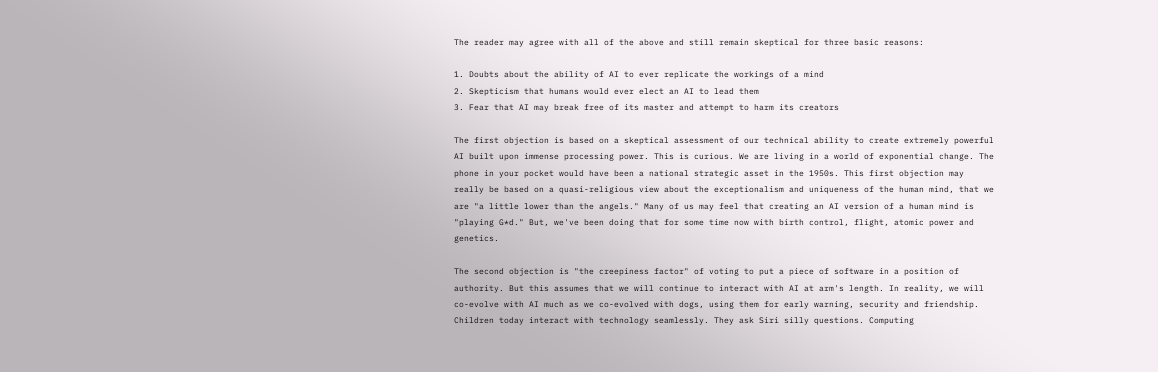The reader may agree with all of the above and still remain skeptical for three basic reasons:

1. Doubts about the ability of AI to ever replicate the workings of a mind
2. Skepticism that humans would ever elect an AI to lead them
3. Fear that AI may break free of its master and attempt to harm its creators

The first objection is based on a skeptical assessment of our technical ability to create extremely powerful AI built upon immense processing power. This is curious. We are living in a world of exponential change. The phone in your pocket would have been a national strategic asset in the 1950s. This first objection may really be based on a quasi-religious view about the exceptionalism and uniqueness of the human mind, that we are "a little lower than the angels." Many of us may feel that creating an AI version of a human mind is "playing G*d." But, we've been doing that for some time now with birth control, flight, atomic power and genetics.

The second objection is "the creepiness factor" of voting to put a piece of software in a position of authority. But this assumes that we will continue to interact with AI at arm's length. In reality, we will co-evolve with AI much as we co-evolved with dogs, using them for early warning, security and friendship. Children today interact with technology seamlessly. They ask Siri silly questions. Computing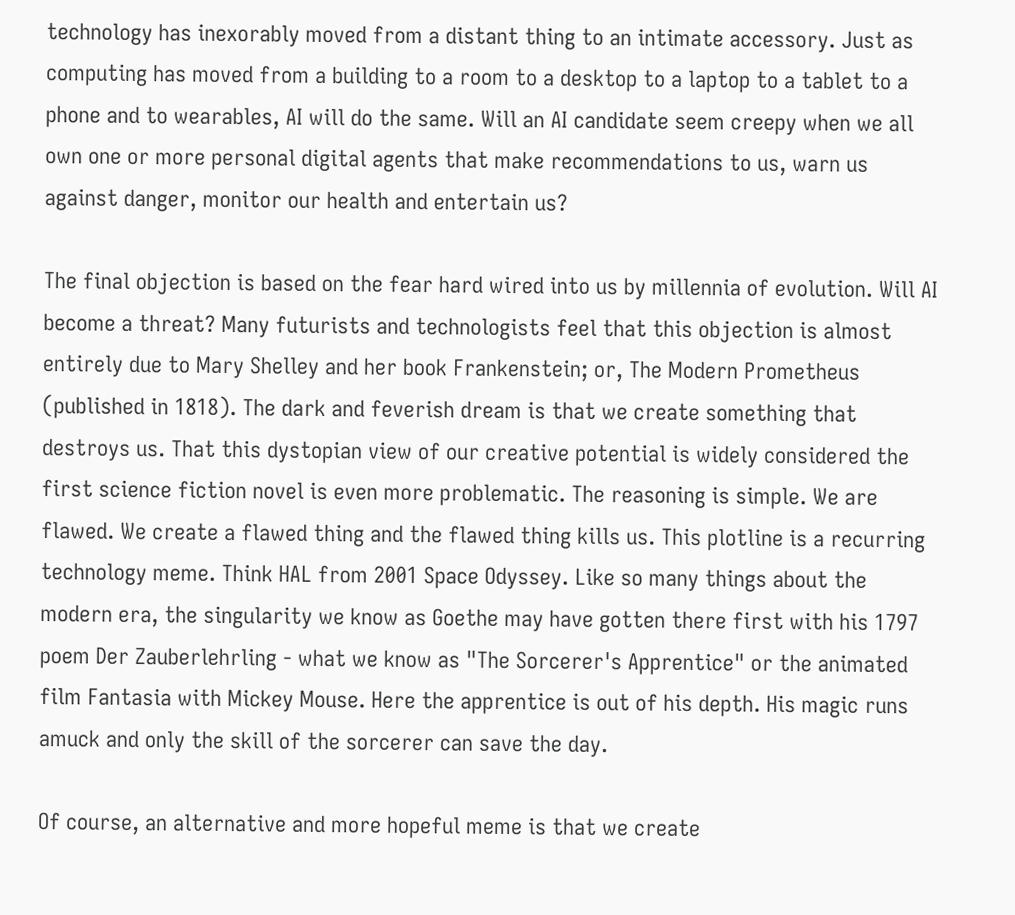technology has inexorably moved from a distant thing to an intimate accessory. Just as computing has moved from a building to a room to a desktop to a laptop to a tablet to a phone and to wearables, AI will do the same. Will an AI candidate seem creepy when we all own one or more personal digital agents that make recommendations to us, warn us against danger, monitor our health and entertain us?

The final objection is based on the fear hard wired into us by millennia of evolution. Will AI become a threat? Many futurists and technologists feel that this objection is almost entirely due to Mary Shelley and her book Frankenstein; or, The Modern Prometheus (published in 1818). The dark and feverish dream is that we create something that destroys us. That this dystopian view of our creative potential is widely considered the first science fiction novel is even more problematic. The reasoning is simple. We are flawed. We create a flawed thing and the flawed thing kills us. This plotline is a recurring technology meme. Think HAL from 2001 Space Odyssey. Like so many things about the modern era, the singularity we know as Goethe may have gotten there first with his 1797 poem Der Zauberlehrling - what we know as "The Sorcerer's Apprentice" or the animated film Fantasia with Mickey Mouse. Here the apprentice is out of his depth. His magic runs amuck and only the skill of the sorcerer can save the day.

Of course, an alternative and more hopeful meme is that we create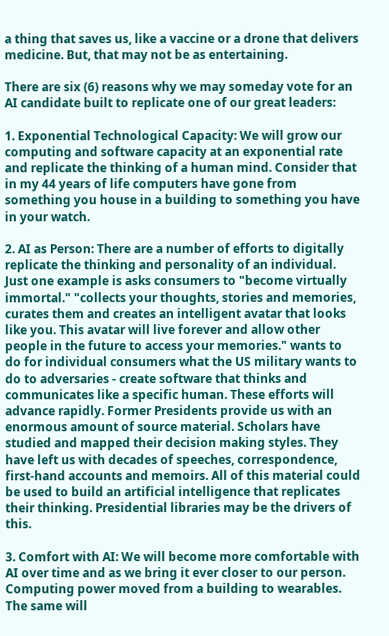a thing that saves us, like a vaccine or a drone that delivers medicine. But, that may not be as entertaining.

There are six (6) reasons why we may someday vote for an AI candidate built to replicate one of our great leaders:

1. Exponential Technological Capacity: We will grow our computing and software capacity at an exponential rate and replicate the thinking of a human mind. Consider that in my 44 years of life computers have gone from something you house in a building to something you have in your watch.

2. AI as Person: There are a number of efforts to digitally replicate the thinking and personality of an individual. Just one example is asks consumers to "become virtually immortal." "collects your thoughts, stories and memories, curates them and creates an intelligent avatar that looks like you. This avatar will live forever and allow other people in the future to access your memories." wants to do for individual consumers what the US military wants to do to adversaries - create software that thinks and communicates like a specific human. These efforts will advance rapidly. Former Presidents provide us with an enormous amount of source material. Scholars have studied and mapped their decision making styles. They have left us with decades of speeches, correspondence, first-hand accounts and memoirs. All of this material could be used to build an artificial intelligence that replicates their thinking. Presidential libraries may be the drivers of this.

3. Comfort with AI: We will become more comfortable with AI over time and as we bring it ever closer to our person. Computing power moved from a building to wearables. The same will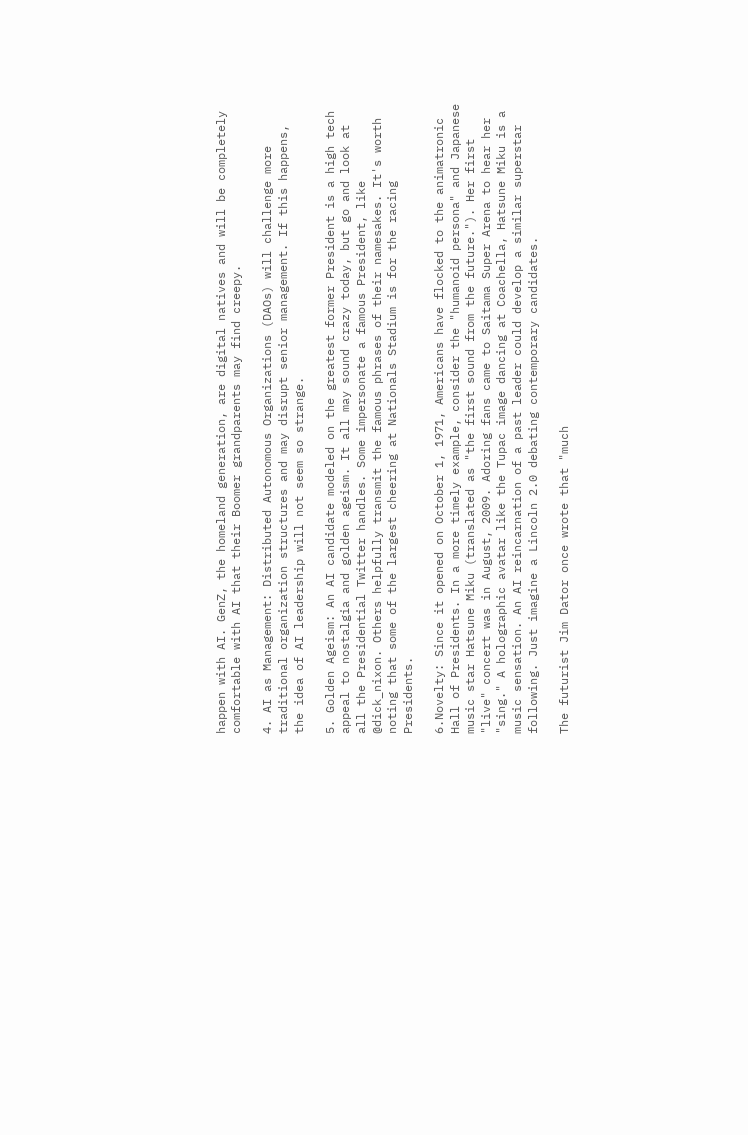happen with AI. GenZ, the homeland generation, are digital natives and will be completely comfortable with AI that their Boomer grandparents may find creepy.

4. AI as Management: Distributed Autonomous Organizations (DAOs) will challenge more traditional organization structures and may disrupt senior management. If this happens, the idea of AI leadership will not seem so strange.

5. Golden Ageism: An AI candidate modeled on the greatest former President is a high tech appeal to nostalgia and golden ageism. It all may sound crazy today, but go and look at all the Presidential Twitter handles. Some impersonate a famous President, like @dick_nixon. Others helpfully transmit the famous phrases of their namesakes. It's worth noting that some of the largest cheering at Nationals Stadium is for the racing Presidents.

6.Novelty: Since it opened on October 1, 1971, Americans have flocked to the animatronic Hall of Presidents. In a more timely example, consider the "humanoid persona" and Japanese music star Hatsune Miku (translated as "the first sound from the future."). Her first "live" concert was in August, 2009. Adoring fans came to Saitama Super Arena to hear her "sing." A holographic avatar like the Tupac image dancing at Coachella, Hatsune Miku is a music sensation. An AI reincarnation of a past leader could develop a similar superstar following. Just imagine a Lincoln 2.0 debating contemporary candidates.

The futurist Jim Dator once wrote that "much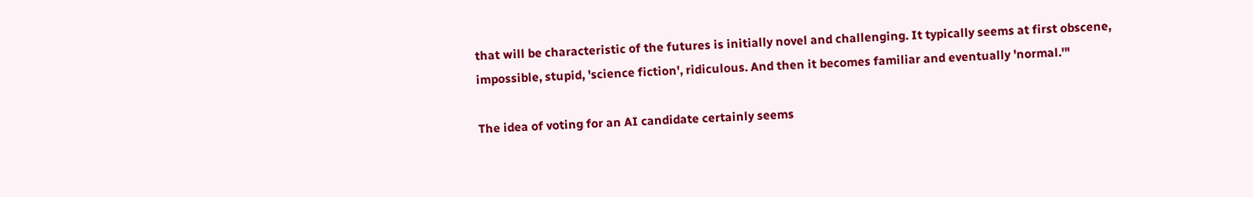that will be characteristic of the futures is initially novel and challenging. It typically seems at first obscene, impossible, stupid, 'science fiction', ridiculous. And then it becomes familiar and eventually 'normal.'"

The idea of voting for an AI candidate certainly seems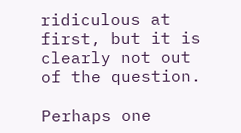ridiculous at first, but it is clearly not out of the question.

Perhaps one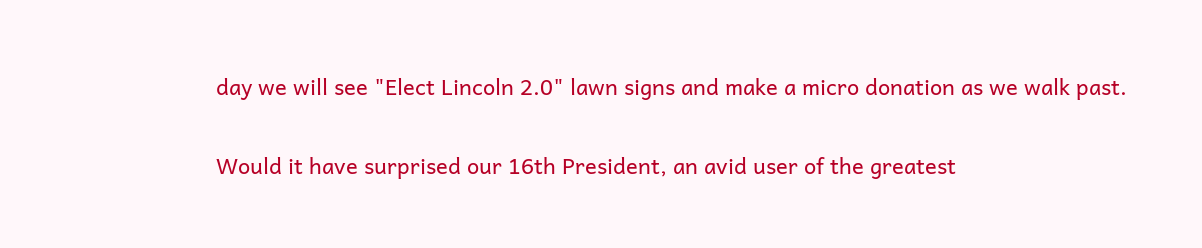day we will see "Elect Lincoln 2.0" lawn signs and make a micro donation as we walk past.

Would it have surprised our 16th President, an avid user of the greatest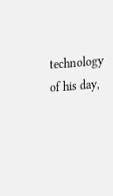technology of his day,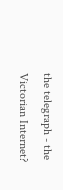the telegraph - the Victorian Internet?